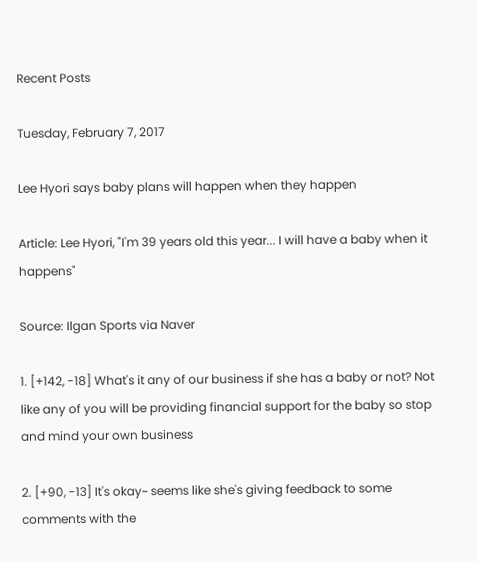Recent Posts

Tuesday, February 7, 2017

Lee Hyori says baby plans will happen when they happen

Article: Lee Hyori, "I'm 39 years old this year... I will have a baby when it happens"

Source: Ilgan Sports via Naver

1. [+142, -18] What's it any of our business if she has a baby or not? Not like any of you will be providing financial support for the baby so stop and mind your own business

2. [+90, -13] It's okay~ seems like she's giving feedback to some comments with the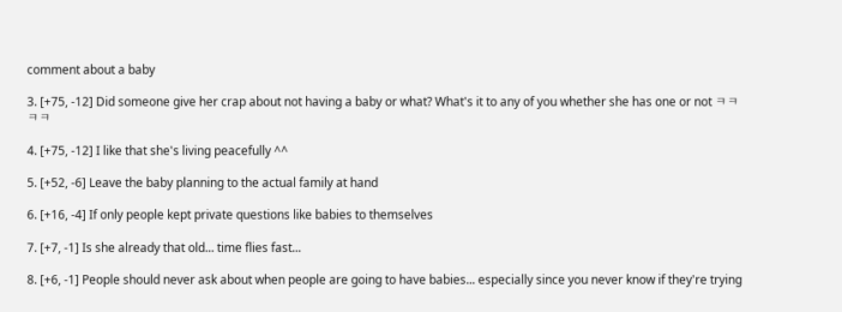comment about a baby

3. [+75, -12] Did someone give her crap about not having a baby or what? What's it to any of you whether she has one or not ㅋㅋㅋㅋ

4. [+75, -12] I like that she's living peacefully ^^

5. [+52, -6] Leave the baby planning to the actual family at hand

6. [+16, -4] If only people kept private questions like babies to themselves

7. [+7, -1] Is she already that old... time flies fast...

8. [+6, -1] People should never ask about when people are going to have babies... especially since you never know if they're trying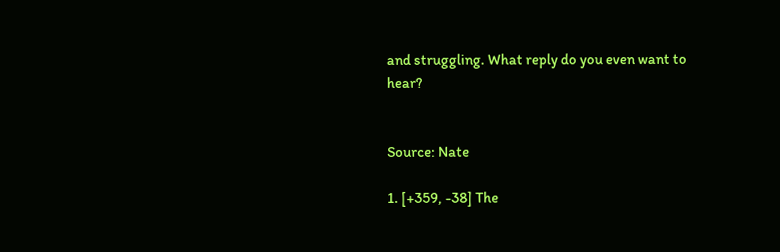and struggling. What reply do you even want to hear?


Source: Nate

1. [+359, -38] The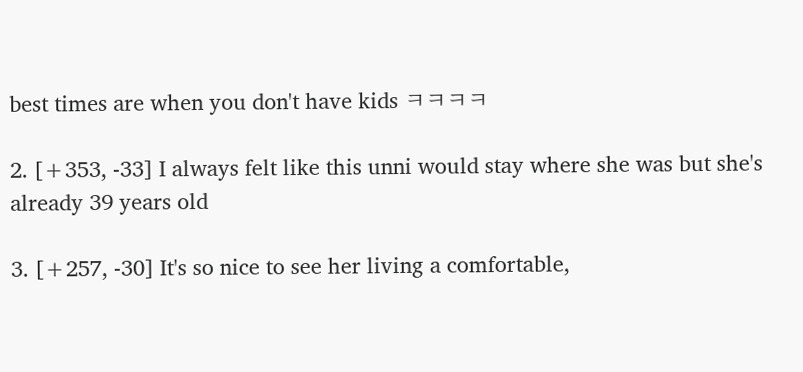best times are when you don't have kids ㅋㅋㅋㅋ

2. [+353, -33] I always felt like this unni would stay where she was but she's already 39 years old

3. [+257, -30] It's so nice to see her living a comfortable,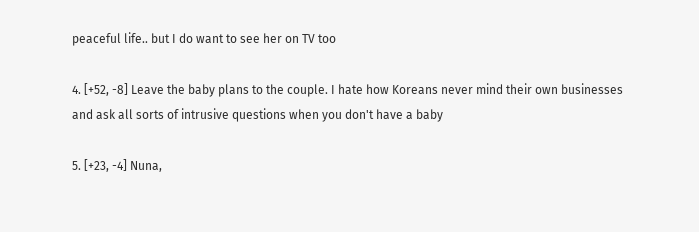peaceful life.. but I do want to see her on TV too

4. [+52, -8] Leave the baby plans to the couple. I hate how Koreans never mind their own businesses and ask all sorts of intrusive questions when you don't have a baby

5. [+23, -4] Nuna,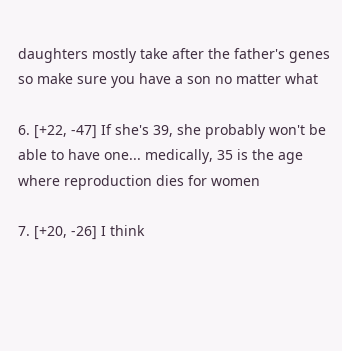daughters mostly take after the father's genes so make sure you have a son no matter what

6. [+22, -47] If she's 39, she probably won't be able to have one... medically, 35 is the age where reproduction dies for women

7. [+20, -26] I think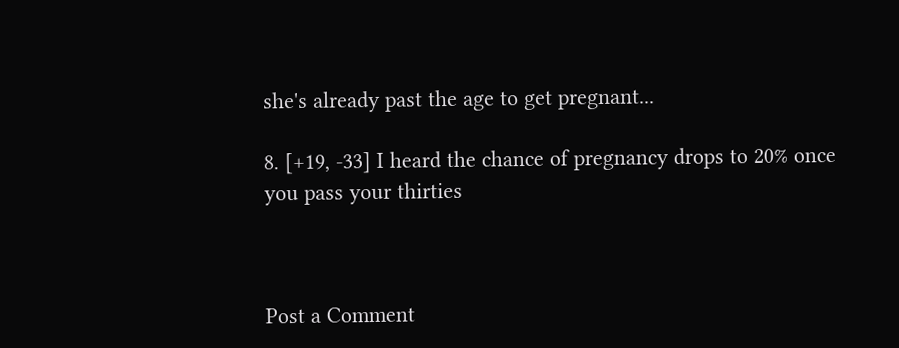she's already past the age to get pregnant...

8. [+19, -33] I heard the chance of pregnancy drops to 20% once you pass your thirties



Post a Comment